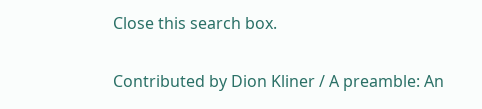Close this search box.

Contributed by Dion Kliner / A preamble: An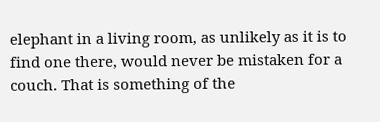elephant in a living room, as unlikely as it is to find one there, would never be mistaken for a couch. That is something of the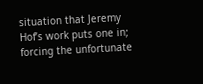situation that Jeremy Hof’s work puts one in; forcing the unfortunate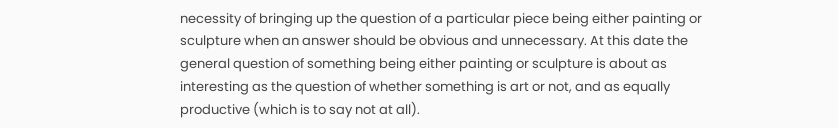necessity of bringing up the question of a particular piece being either painting or sculpture when an answer should be obvious and unnecessary. At this date the general question of something being either painting or sculpture is about as interesting as the question of whether something is art or not, and as equally productive (which is to say not at all).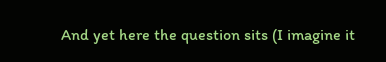And yet here the question sits (I imagine it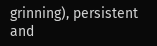grinning), persistent and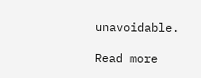unavoidable.

Read more